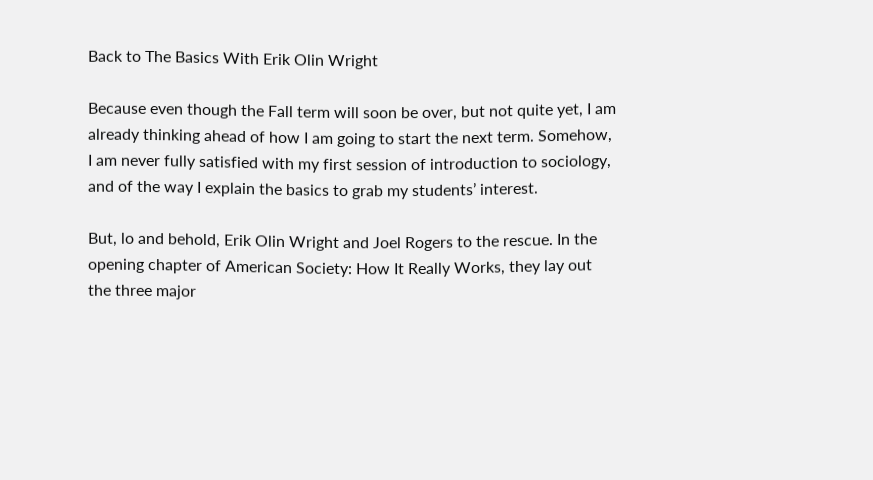Back to The Basics With Erik Olin Wright

Because even though the Fall term will soon be over, but not quite yet, I am already thinking ahead of how I am going to start the next term. Somehow, I am never fully satisfied with my first session of introduction to sociology, and of the way I explain the basics to grab my students’ interest.

But, lo and behold, Erik Olin Wright and Joel Rogers to the rescue. In the opening chapter of American Society: How It Really Works, they lay out the three major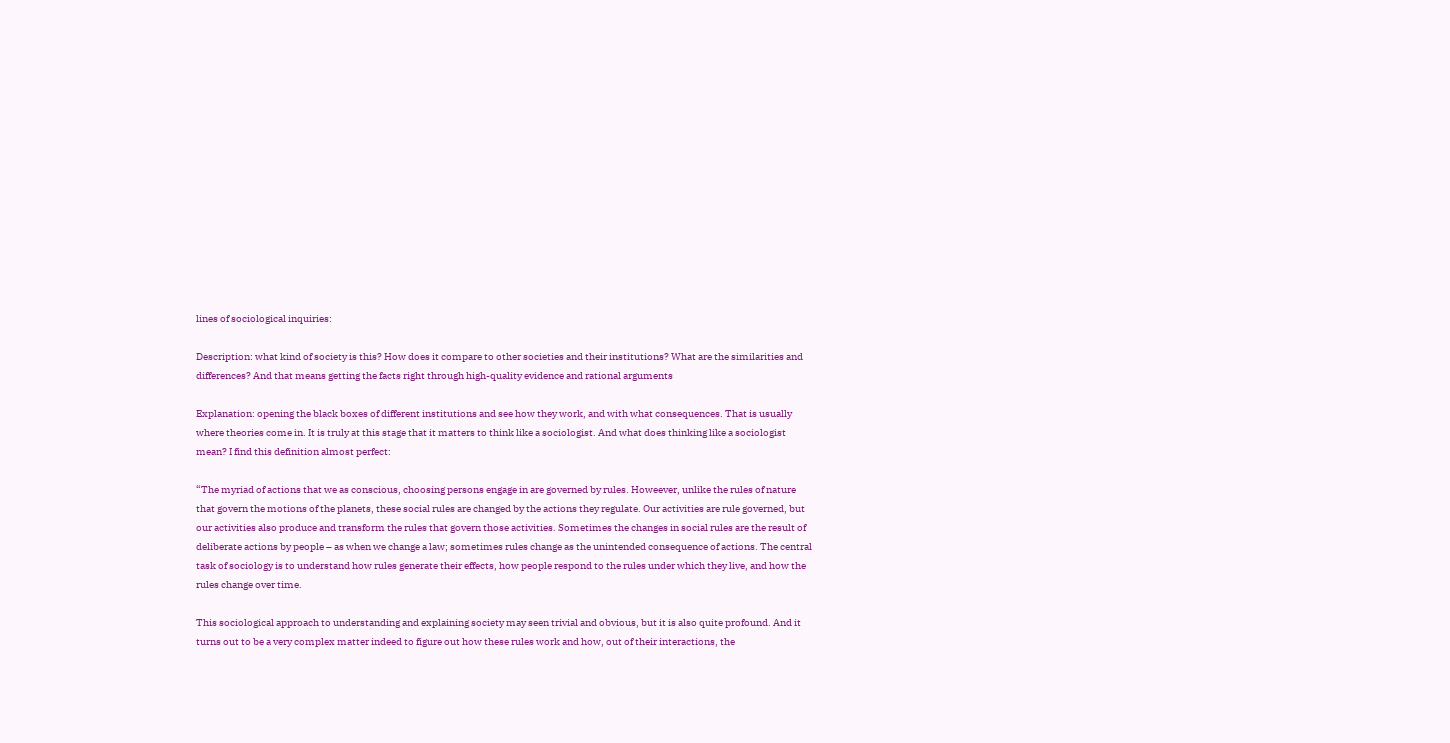lines of sociological inquiries:

Description: what kind of society is this? How does it compare to other societies and their institutions? What are the similarities and differences? And that means getting the facts right through high-quality evidence and rational arguments

Explanation: opening the black boxes of different institutions and see how they work, and with what consequences. That is usually where theories come in. It is truly at this stage that it matters to think like a sociologist. And what does thinking like a sociologist mean? I find this definition almost perfect:

“The myriad of actions that we as conscious, choosing persons engage in are governed by rules. Howeever, unlike the rules of nature that govern the motions of the planets, these social rules are changed by the actions they regulate. Our activities are rule governed, but our activities also produce and transform the rules that govern those activities. Sometimes the changes in social rules are the result of deliberate actions by people – as when we change a law; sometimes rules change as the unintended consequence of actions. The central task of sociology is to understand how rules generate their effects, how people respond to the rules under which they live, and how the rules change over time.

This sociological approach to understanding and explaining society may seen trivial and obvious, but it is also quite profound. And it turns out to be a very complex matter indeed to figure out how these rules work and how, out of their interactions, the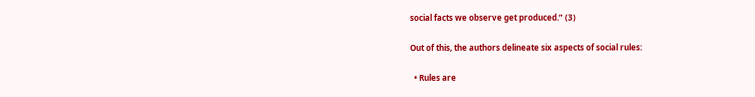social facts we observe get produced.” (3)

Out of this, the authors delineate six aspects of social rules:

  • Rules are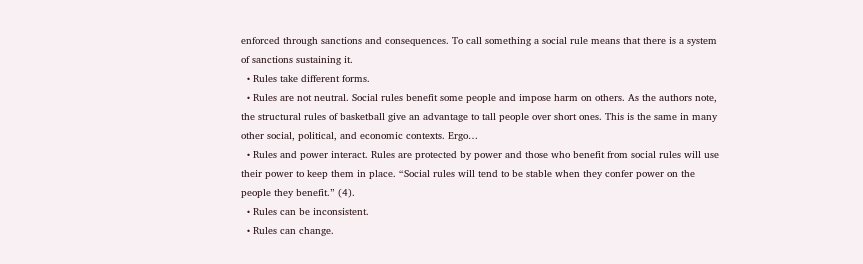enforced through sanctions and consequences. To call something a social rule means that there is a system of sanctions sustaining it.
  • Rules take different forms.
  • Rules are not neutral. Social rules benefit some people and impose harm on others. As the authors note, the structural rules of basketball give an advantage to tall people over short ones. This is the same in many other social, political, and economic contexts. Ergo…
  • Rules and power interact. Rules are protected by power and those who benefit from social rules will use their power to keep them in place. “Social rules will tend to be stable when they confer power on the people they benefit.” (4).
  • Rules can be inconsistent.
  • Rules can change.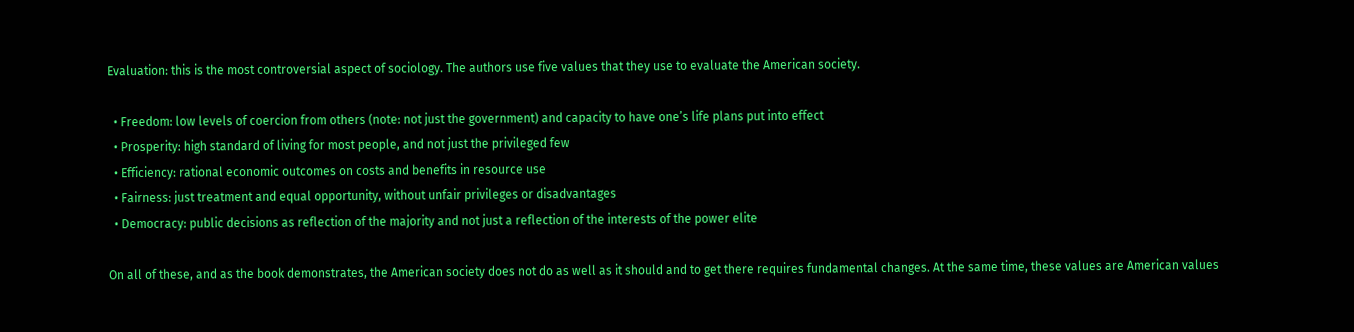Evaluation: this is the most controversial aspect of sociology. The authors use five values that they use to evaluate the American society.

  • Freedom: low levels of coercion from others (note: not just the government) and capacity to have one’s life plans put into effect
  • Prosperity: high standard of living for most people, and not just the privileged few
  • Efficiency: rational economic outcomes on costs and benefits in resource use
  • Fairness: just treatment and equal opportunity, without unfair privileges or disadvantages
  • Democracy: public decisions as reflection of the majority and not just a reflection of the interests of the power elite

On all of these, and as the book demonstrates, the American society does not do as well as it should and to get there requires fundamental changes. At the same time, these values are American values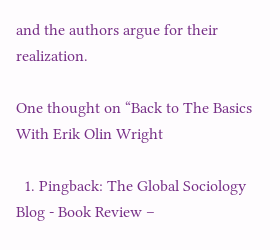and the authors argue for their realization.

One thought on “Back to The Basics With Erik Olin Wright

  1. Pingback: The Global Sociology Blog - Book Review –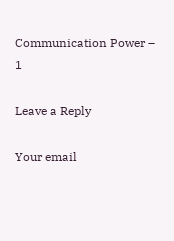Communication Power – 1

Leave a Reply

Your email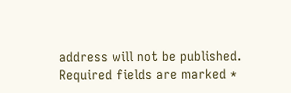address will not be published. Required fields are marked *